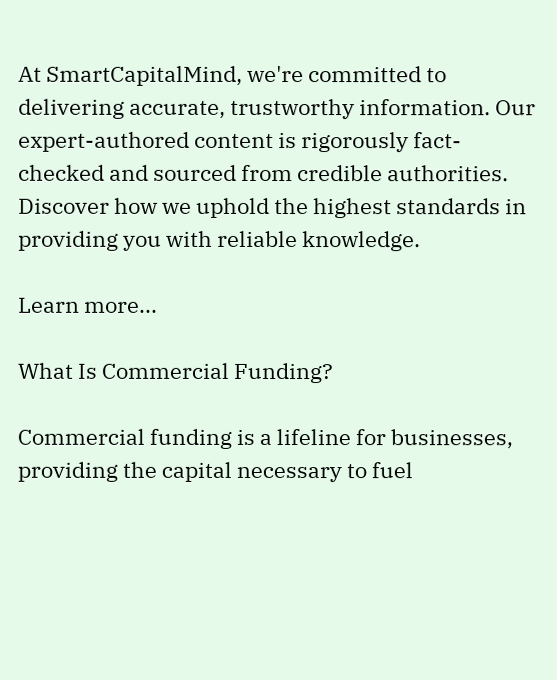At SmartCapitalMind, we're committed to delivering accurate, trustworthy information. Our expert-authored content is rigorously fact-checked and sourced from credible authorities. Discover how we uphold the highest standards in providing you with reliable knowledge.

Learn more...

What Is Commercial Funding?

Commercial funding is a lifeline for businesses, providing the capital necessary to fuel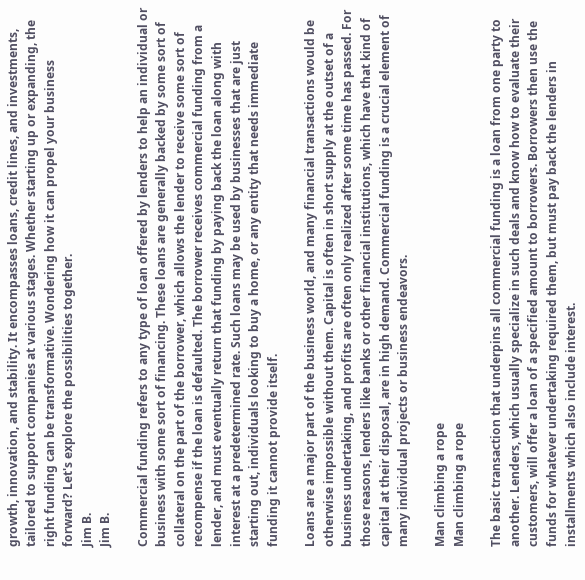growth, innovation, and stability. It encompasses loans, credit lines, and investments, tailored to support companies at various stages. Whether starting up or expanding, the right funding can be transformative. Wondering how it can propel your business forward? Let's explore the possibilities together.
Jim B.
Jim B.

Commercial funding refers to any type of loan offered by lenders to help an individual or business with some sort of financing. These loans are generally backed by some sort of collateral on the part of the borrower, which allows the lender to receive some sort of recompense if the loan is defaulted. The borrower receives commercial funding from a lender, and must eventually return that funding by paying back the loan along with interest at a predetermined rate. Such loans may be used by businesses that are just starting out, individuals looking to buy a home, or any entity that needs immediate funding it cannot provide itself.

Loans are a major part of the business world, and many financial transactions would be otherwise impossible without them. Capital is often in short supply at the outset of a business undertaking, and profits are often only realized after some time has passed. For those reasons, lenders like banks or other financial institutions, which have that kind of capital at their disposal, are in high demand. Commercial funding is a crucial element of many individual projects or business endeavors.

Man climbing a rope
Man climbing a rope

The basic transaction that underpins all commercial funding is a loan from one party to another. Lenders, which usually specialize in such deals and know how to evaluate their customers, will offer a loan of a specified amount to borrowers. Borrowers then use the funds for whatever undertaking required them, but must pay back the lenders in installments which also include interest.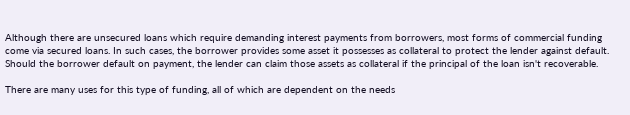Although there are unsecured loans which require demanding interest payments from borrowers, most forms of commercial funding come via secured loans. In such cases, the borrower provides some asset it possesses as collateral to protect the lender against default. Should the borrower default on payment, the lender can claim those assets as collateral if the principal of the loan isn't recoverable.

There are many uses for this type of funding, all of which are dependent on the needs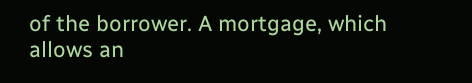of the borrower. A mortgage, which allows an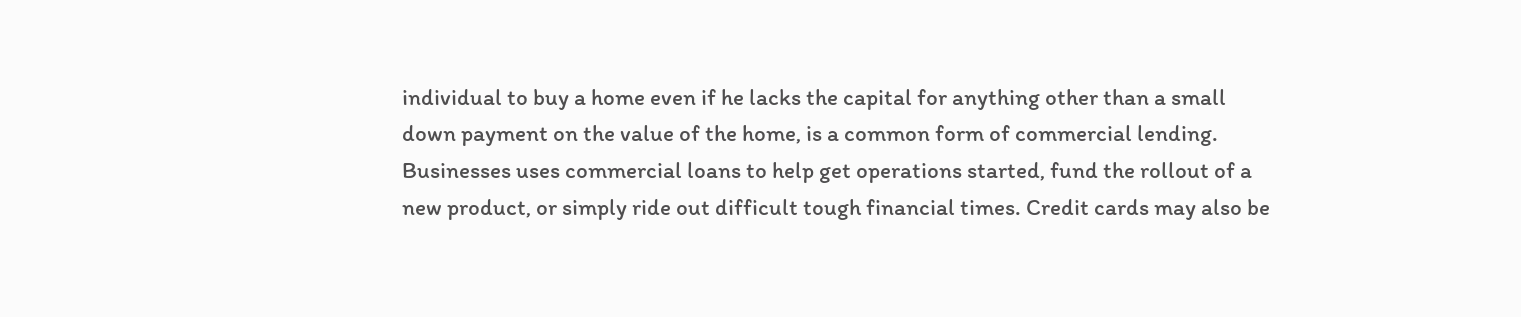individual to buy a home even if he lacks the capital for anything other than a small down payment on the value of the home, is a common form of commercial lending. Businesses uses commercial loans to help get operations started, fund the rollout of a new product, or simply ride out difficult tough financial times. Credit cards may also be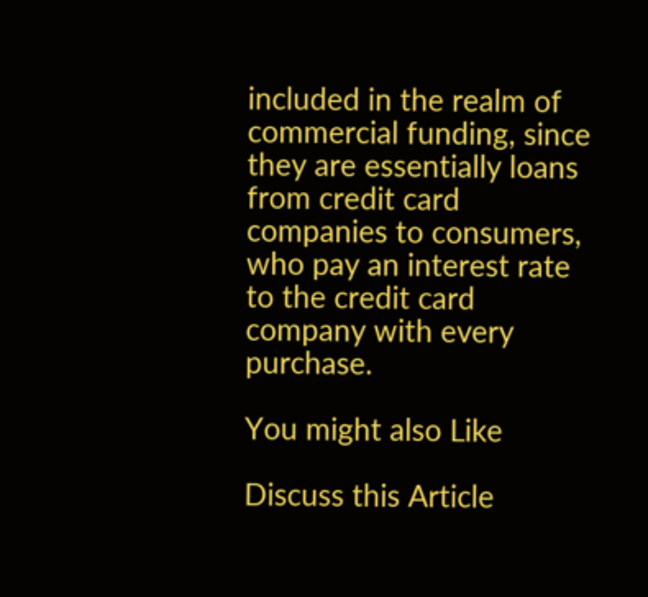included in the realm of commercial funding, since they are essentially loans from credit card companies to consumers, who pay an interest rate to the credit card company with every purchase.

You might also Like

Discuss this Article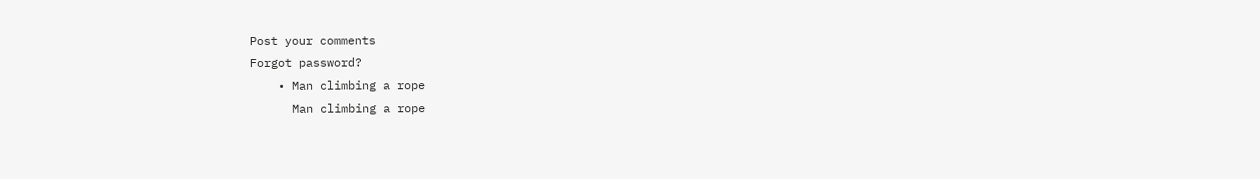Post your comments
Forgot password?
    • Man climbing a rope
      Man climbing a rope